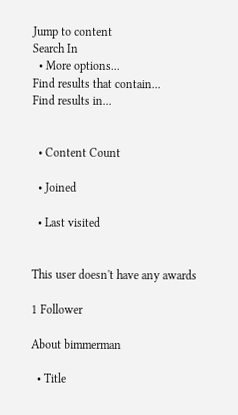Jump to content
Search In
  • More options...
Find results that contain...
Find results in...


  • Content Count

  • Joined

  • Last visited


This user doesn't have any awards

1 Follower

About bimmerman

  • Title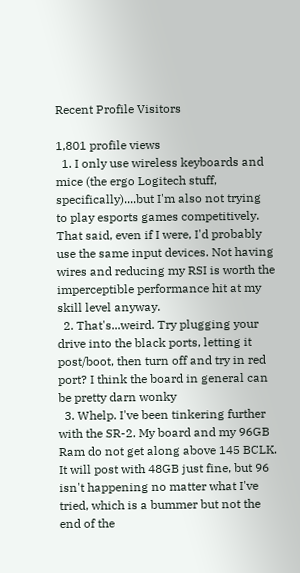Recent Profile Visitors

1,801 profile views
  1. I only use wireless keyboards and mice (the ergo Logitech stuff, specifically)....but I'm also not trying to play esports games competitively. That said, even if I were, I'd probably use the same input devices. Not having wires and reducing my RSI is worth the imperceptible performance hit at my skill level anyway.
  2. That's...weird. Try plugging your drive into the black ports, letting it post/boot, then turn off and try in red port? I think the board in general can be pretty darn wonky
  3. Whelp. I've been tinkering further with the SR-2. My board and my 96GB Ram do not get along above 145 BCLK. It will post with 48GB just fine, but 96 isn't happening no matter what I've tried, which is a bummer but not the end of the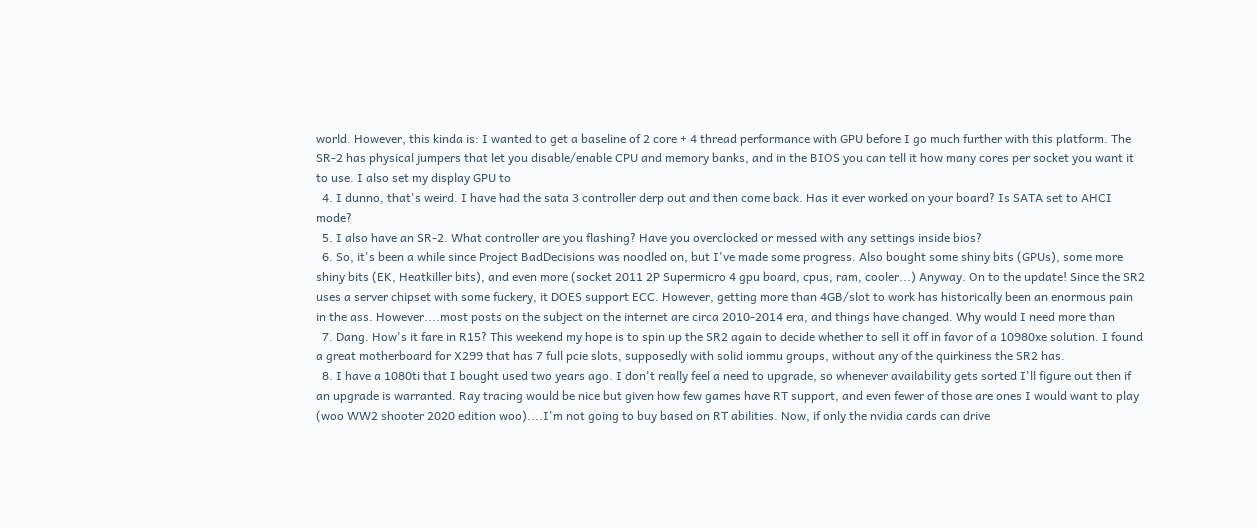world. However, this kinda is: I wanted to get a baseline of 2 core + 4 thread performance with GPU before I go much further with this platform. The SR-2 has physical jumpers that let you disable/enable CPU and memory banks, and in the BIOS you can tell it how many cores per socket you want it to use. I also set my display GPU to
  4. I dunno, that's weird. I have had the sata 3 controller derp out and then come back. Has it ever worked on your board? Is SATA set to AHCI mode?
  5. I also have an SR-2. What controller are you flashing? Have you overclocked or messed with any settings inside bios?
  6. So, it's been a while since Project BadDecisions was noodled on, but I've made some progress. Also bought some shiny bits (GPUs), some more shiny bits (EK, Heatkiller bits), and even more (socket 2011 2P Supermicro 4 gpu board, cpus, ram, cooler...) Anyway. On to the update! Since the SR2 uses a server chipset with some fuckery, it DOES support ECC. However, getting more than 4GB/slot to work has historically been an enormous pain in the ass. However....most posts on the subject on the internet are circa 2010-2014 era, and things have changed. Why would I need more than
  7. Dang. How's it fare in R15? This weekend my hope is to spin up the SR2 again to decide whether to sell it off in favor of a 10980xe solution. I found a great motherboard for X299 that has 7 full pcie slots, supposedly with solid iommu groups, without any of the quirkiness the SR2 has.
  8. I have a 1080ti that I bought used two years ago. I don't really feel a need to upgrade, so whenever availability gets sorted I'll figure out then if an upgrade is warranted. Ray tracing would be nice but given how few games have RT support, and even fewer of those are ones I would want to play (woo WW2 shooter 2020 edition woo)....I'm not going to buy based on RT abilities. Now, if only the nvidia cards can drive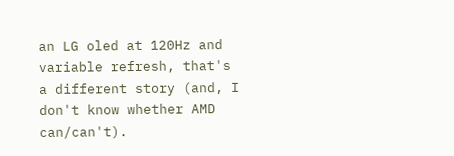an LG oled at 120Hz and variable refresh, that's a different story (and, I don't know whether AMD can/can't).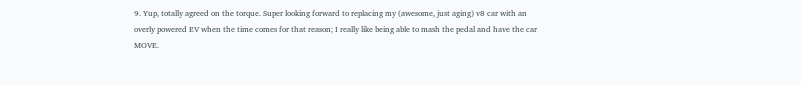9. Yup, totally agreed on the torque. Super looking forward to replacing my (awesome, just aging) v8 car with an overly powered EV when the time comes for that reason; I really like being able to mash the pedal and have the car MOVE.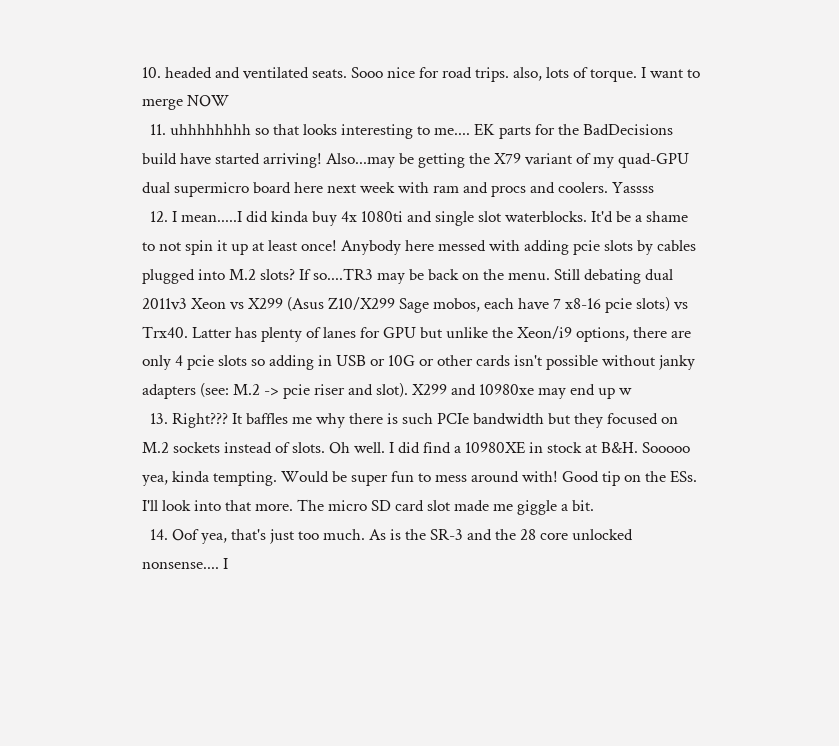10. headed and ventilated seats. Sooo nice for road trips. also, lots of torque. I want to merge NOW
  11. uhhhhhhhh so that looks interesting to me.... EK parts for the BadDecisions build have started arriving! Also...may be getting the X79 variant of my quad-GPU dual supermicro board here next week with ram and procs and coolers. Yassss
  12. I mean.....I did kinda buy 4x 1080ti and single slot waterblocks. It'd be a shame to not spin it up at least once! Anybody here messed with adding pcie slots by cables plugged into M.2 slots? If so....TR3 may be back on the menu. Still debating dual 2011v3 Xeon vs X299 (Asus Z10/X299 Sage mobos, each have 7 x8-16 pcie slots) vs Trx40. Latter has plenty of lanes for GPU but unlike the Xeon/i9 options, there are only 4 pcie slots so adding in USB or 10G or other cards isn't possible without janky adapters (see: M.2 -> pcie riser and slot). X299 and 10980xe may end up w
  13. Right??? It baffles me why there is such PCIe bandwidth but they focused on M.2 sockets instead of slots. Oh well. I did find a 10980XE in stock at B&H. Sooooo yea, kinda tempting. Would be super fun to mess around with! Good tip on the ESs. I'll look into that more. The micro SD card slot made me giggle a bit.
  14. Oof yea, that's just too much. As is the SR-3 and the 28 core unlocked nonsense.... I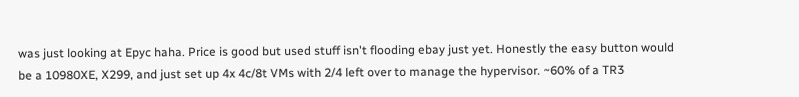was just looking at Epyc haha. Price is good but used stuff isn't flooding ebay just yet. Honestly the easy button would be a 10980XE, X299, and just set up 4x 4c/8t VMs with 2/4 left over to manage the hypervisor. ~60% of a TR3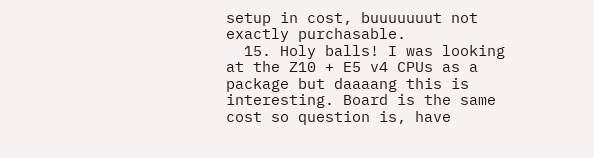setup in cost, buuuuuuut not exactly purchasable.
  15. Holy balls! I was looking at the Z10 + E5 v4 CPUs as a package but daaaang this is interesting. Board is the same cost so question is, have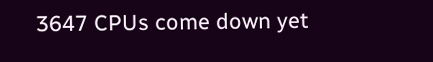3647 CPUs come down yet